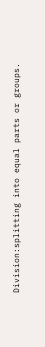Division:splitting into equal parts or groups.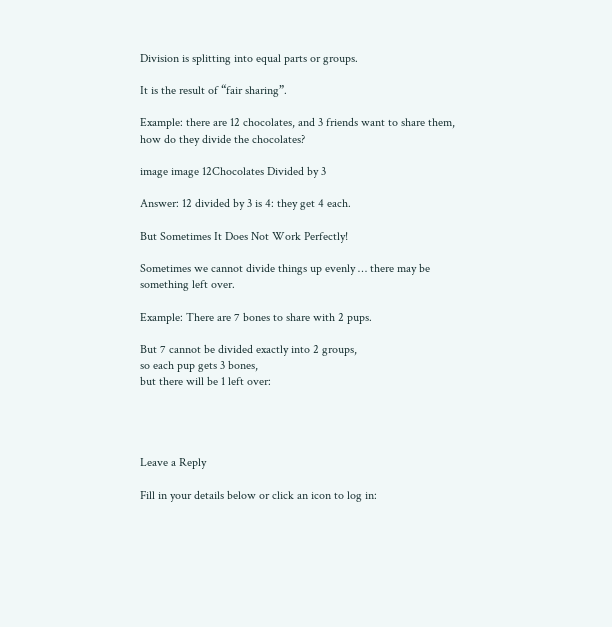Division is splitting into equal parts or groups.

It is the result of “fair sharing”.

Example: there are 12 chocolates, and 3 friends want to share them, how do they divide the chocolates?

image image 12Chocolates Divided by 3

Answer: 12 divided by 3 is 4: they get 4 each.

But Sometimes It Does Not Work Perfectly!

Sometimes we cannot divide things up evenly … there may be something left over.

Example: There are 7 bones to share with 2 pups.

But 7 cannot be divided exactly into 2 groups,
so each pup gets 3 bones,
but there will be 1 left over:




Leave a Reply

Fill in your details below or click an icon to log in: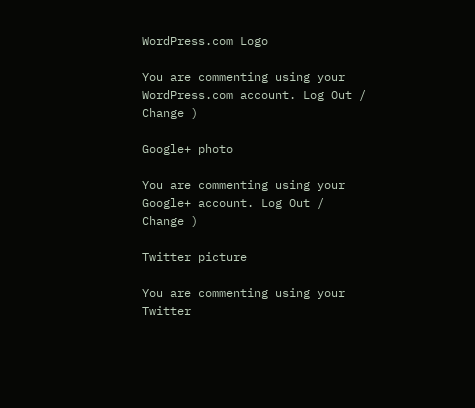WordPress.com Logo

You are commenting using your WordPress.com account. Log Out /  Change )

Google+ photo

You are commenting using your Google+ account. Log Out /  Change )

Twitter picture

You are commenting using your Twitter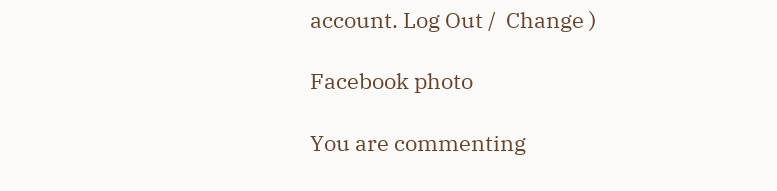account. Log Out /  Change )

Facebook photo

You are commenting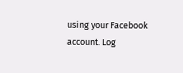using your Facebook account. Log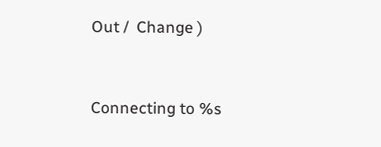Out /  Change )


Connecting to %s